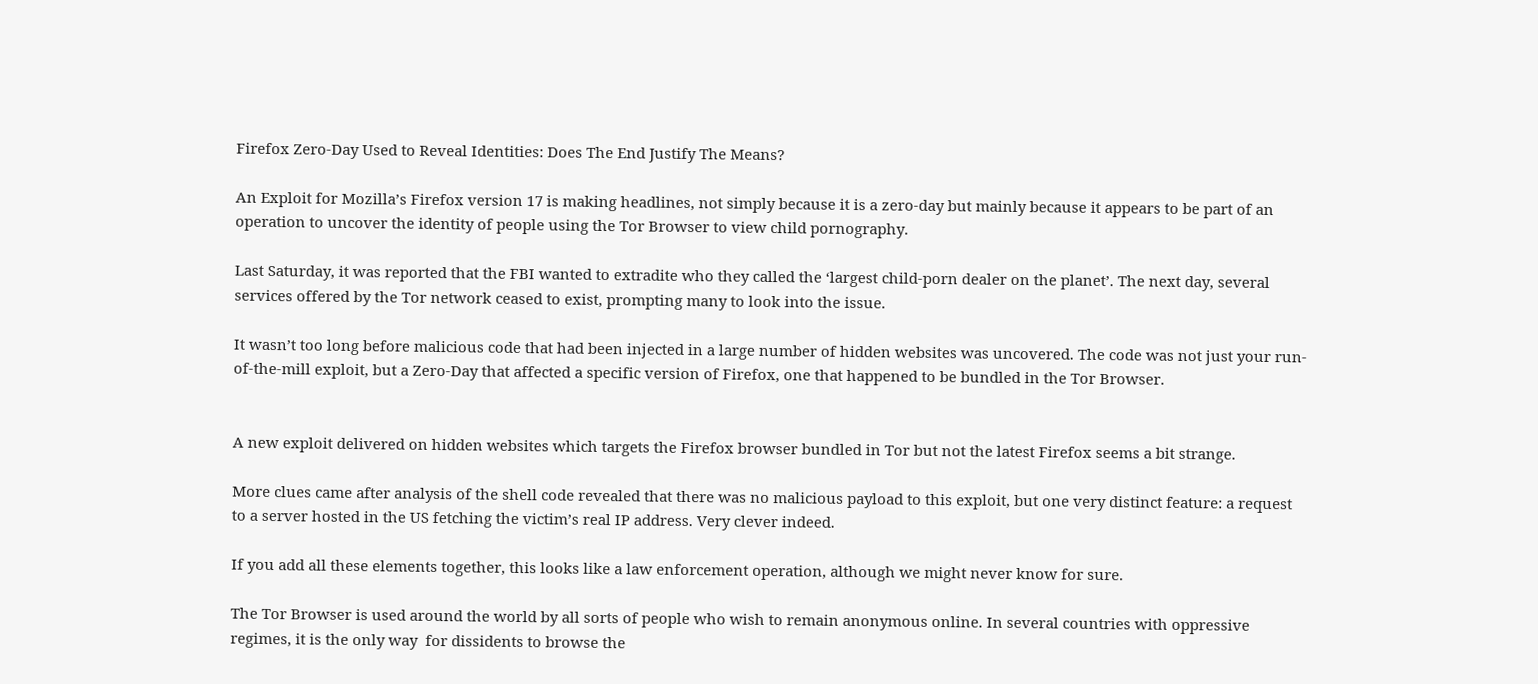Firefox Zero-Day Used to Reveal Identities: Does The End Justify The Means?

An Exploit for Mozilla’s Firefox version 17 is making headlines, not simply because it is a zero-day but mainly because it appears to be part of an operation to uncover the identity of people using the Tor Browser to view child pornography.

Last Saturday, it was reported that the FBI wanted to extradite who they called the ‘largest child-porn dealer on the planet’. The next day, several services offered by the Tor network ceased to exist, prompting many to look into the issue.

It wasn’t too long before malicious code that had been injected in a large number of hidden websites was uncovered. The code was not just your run-of-the-mill exploit, but a Zero-Day that affected a specific version of Firefox, one that happened to be bundled in the Tor Browser.


A new exploit delivered on hidden websites which targets the Firefox browser bundled in Tor but not the latest Firefox seems a bit strange.

More clues came after analysis of the shell code revealed that there was no malicious payload to this exploit, but one very distinct feature: a request to a server hosted in the US fetching the victim’s real IP address. Very clever indeed.

If you add all these elements together, this looks like a law enforcement operation, although we might never know for sure.

The Tor Browser is used around the world by all sorts of people who wish to remain anonymous online. In several countries with oppressive regimes, it is the only way  for dissidents to browse the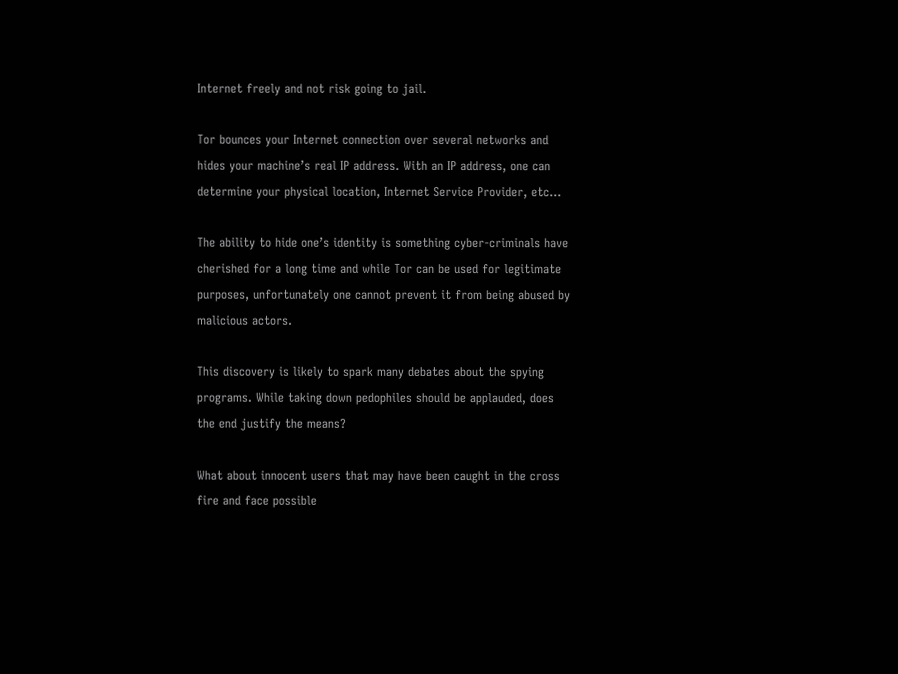Internet freely and not risk going to jail.

Tor bounces your Internet connection over several networks and hides your machine’s real IP address. With an IP address, one can determine your physical location, Internet Service Provider, etc…

The ability to hide one’s identity is something cyber-criminals have cherished for a long time and while Tor can be used for legitimate purposes, unfortunately one cannot prevent it from being abused by malicious actors.

This discovery is likely to spark many debates about the spying programs. While taking down pedophiles should be applauded, does the end justify the means?

What about innocent users that may have been caught in the cross fire and face possible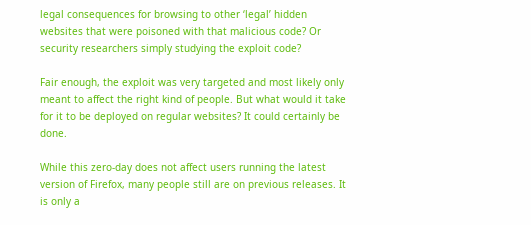legal consequences for browsing to other ‘legal’ hidden websites that were poisoned with that malicious code? Or security researchers simply studying the exploit code?

Fair enough, the exploit was very targeted and most likely only meant to affect the right kind of people. But what would it take for it to be deployed on regular websites? It could certainly be done.

While this zero-day does not affect users running the latest version of Firefox, many people still are on previous releases. It is only a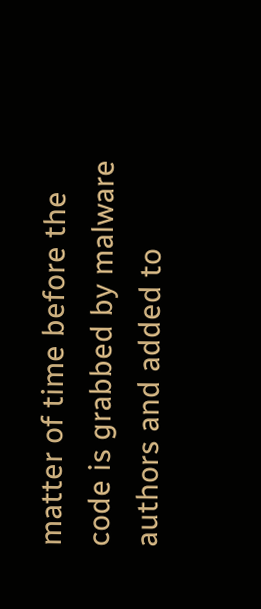matter of time before the code is grabbed by malware authors and added to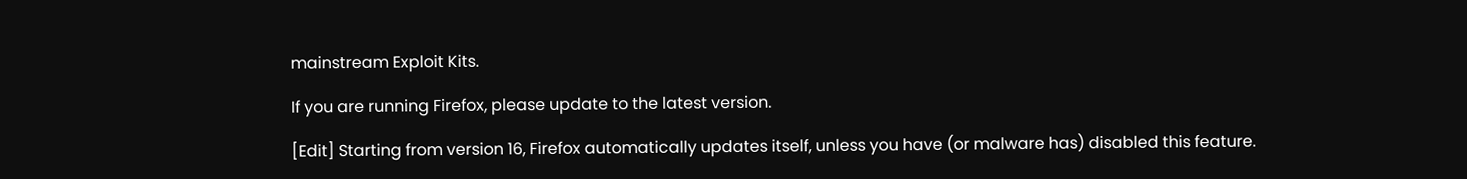mainstream Exploit Kits.

If you are running Firefox, please update to the latest version.

[Edit] Starting from version 16, Firefox automatically updates itself, unless you have (or malware has) disabled this feature.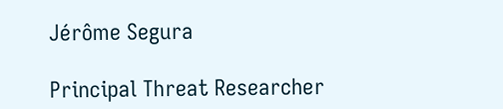Jérôme Segura

Principal Threat Researcher